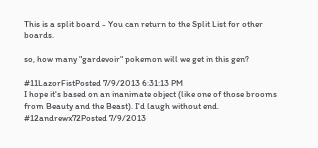This is a split board - You can return to the Split List for other boards.

so, how many "gardevoir" pokemon will we get in this gen?

#11LazorFistPosted 7/9/2013 6:31:13 PM
I hope it's based on an inanimate object (like one of those brooms from Beauty and the Beast). I'd laugh without end.
#12andrewx72Posted 7/9/2013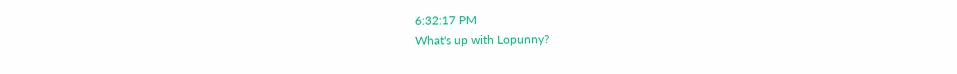6:32:17 PM
What's up with Lopunny?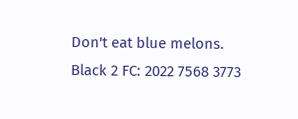Don't eat blue melons.
Black 2 FC: 2022 7568 3773